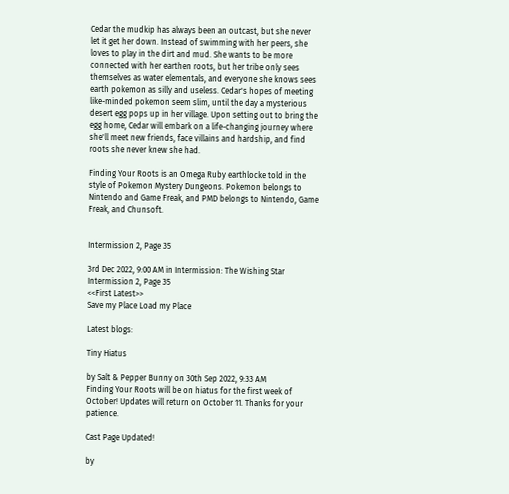Cedar the mudkip has always been an outcast, but she never let it get her down. Instead of swimming with her peers, she loves to play in the dirt and mud. She wants to be more connected with her earthen roots, but her tribe only sees themselves as water elementals, and everyone she knows sees earth pokemon as silly and useless. Cedar's hopes of meeting like-minded pokemon seem slim, until the day a mysterious desert egg pops up in her village. Upon setting out to bring the egg home, Cedar will embark on a life-changing journey where she'll meet new friends, face villains and hardship, and find roots she never knew she had.

Finding Your Roots is an Omega Ruby earthlocke told in the style of Pokemon Mystery Dungeons. Pokemon belongs to Nintendo and Game Freak, and PMD belongs to Nintendo, Game Freak, and Chunsoft.


Intermission 2, Page 35

3rd Dec 2022, 9:00 AM in Intermission: The Wishing Star
Intermission 2, Page 35
<<First Latest>>
Save my Place Load my Place

Latest blogs:

Tiny Hiatus

by Salt & Pepper Bunny on 30th Sep 2022, 9:33 AM
Finding Your Roots will be on hiatus for the first week of October! Updates will return on October 11. Thanks for your patience.

Cast Page Updated!

by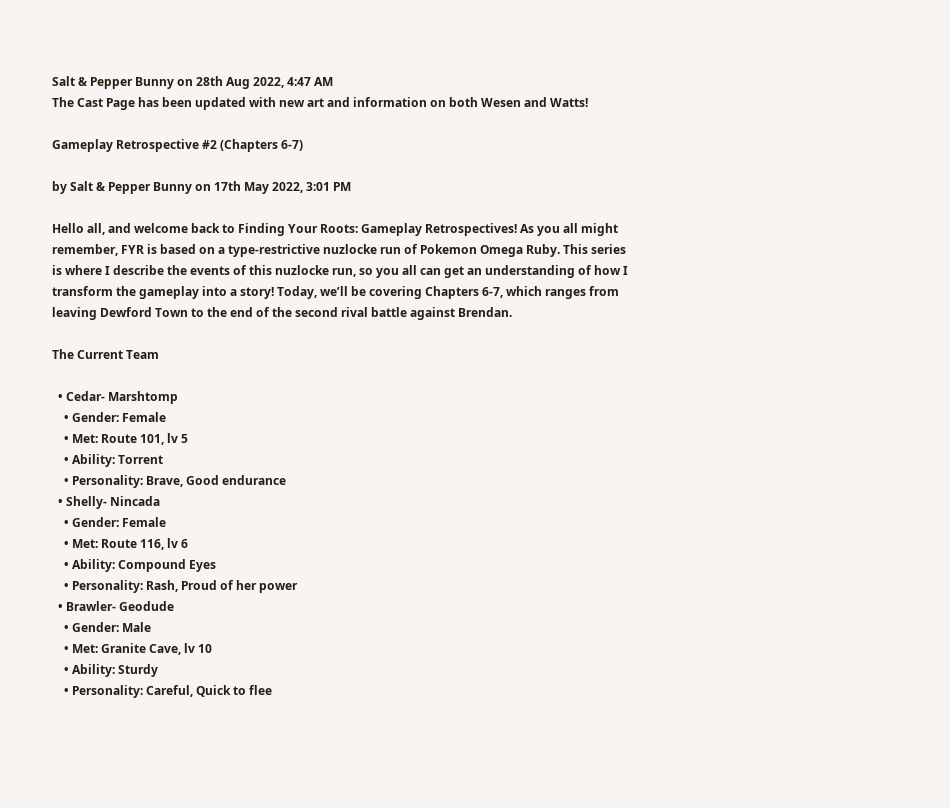Salt & Pepper Bunny on 28th Aug 2022, 4:47 AM
The Cast Page has been updated with new art and information on both Wesen and Watts!

Gameplay Retrospective #2 (Chapters 6-7)

by Salt & Pepper Bunny on 17th May 2022, 3:01 PM

Hello all, and welcome back to Finding Your Roots: Gameplay Retrospectives! As you all might remember, FYR is based on a type-restrictive nuzlocke run of Pokemon Omega Ruby. This series is where I describe the events of this nuzlocke run, so you all can get an understanding of how I transform the gameplay into a story! Today, we’ll be covering Chapters 6-7, which ranges from leaving Dewford Town to the end of the second rival battle against Brendan.

The Current Team

  • Cedar- Marshtomp
    • Gender: Female
    • Met: Route 101, lv 5
    • Ability: Torrent
    • Personality: Brave, Good endurance
  • Shelly- Nincada
    • Gender: Female
    • Met: Route 116, lv 6
    • Ability: Compound Eyes
    • Personality: Rash, Proud of her power
  • Brawler- Geodude
    • Gender: Male
    • Met: Granite Cave, lv 10
    • Ability: Sturdy
    • Personality: Careful, Quick to flee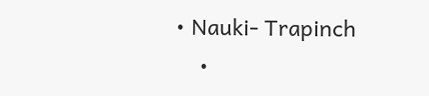• Nauki- Trapinch
    •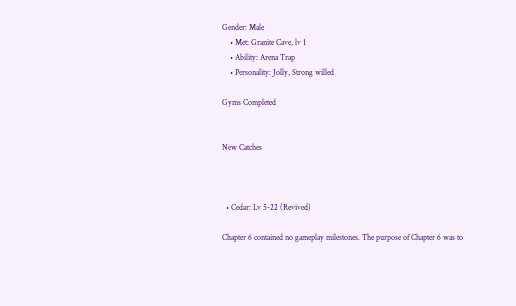Gender: Male
    • Met: Granite Cave, lv 1
    • Ability: Arena Trap
    • Personality: Jolly, Strong willed

Gyms Completed


New Catches



  • Cedar: Lv 5-22 (Revived)

Chapter 6 contained no gameplay milestones. The purpose of Chapter 6 was to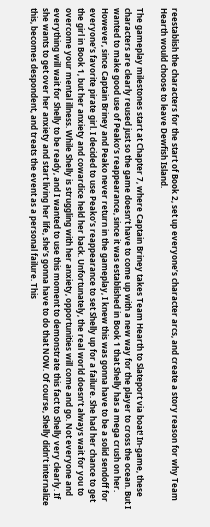reestablish the characters for the start of Book 2, set up everyone’s character arcs, and create a story reason for why Team Hearth would choose to leave Dewfish Island.

The gameplay milestones start at Chapter 7, where Captain Briney takes Team Hearth to Slateport via boat! In-game, these characters are clearly reused just so the game doesn’t have to come up with a new way for the player to cross the ocean. But I wanted to make good use of Peako’s reappearance, since it was established in Book 1 that Shelly has a mega crush on her. However, since Captain Briney and Peako never return in the gameplay, I knew this was gonna have to be a solid sendoff for everyone’s favorite pirate girl. I decided to use Peako’s reappearance to set Shelly up for a failure. She had her chance to get the girl in Book 1, but her anxiety and cowardice held her back. Unfortunately, the real world doesn’t always wait for you to overcome your mental illness. While Shelly is struggling with her anxiety, opportunities will come and go. Not everyone and everything will wait for Shelly to be ready, and I wanted to use this moment to demonstrate this fact to Shelly very clearly. If she wants to get over her anxiety and start living her life, she’s gonna have to do that NOW. Of course, Shelly didn’t internalize this, becomes despondent, and treats the event as a personal failure. This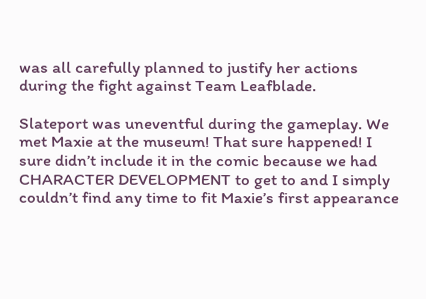was all carefully planned to justify her actions during the fight against Team Leafblade.

Slateport was uneventful during the gameplay. We met Maxie at the museum! That sure happened! I sure didn’t include it in the comic because we had CHARACTER DEVELOPMENT to get to and I simply couldn’t find any time to fit Maxie’s first appearance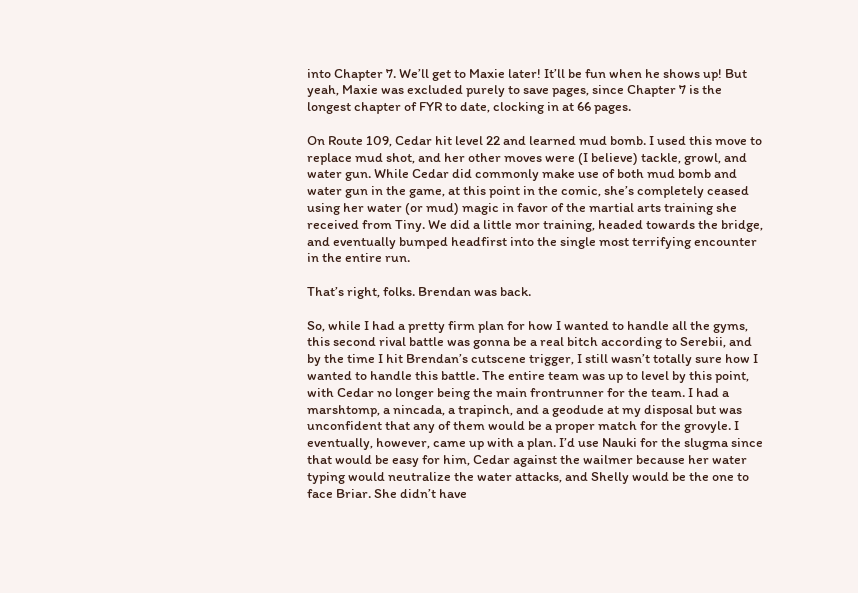into Chapter 7. We’ll get to Maxie later! It’ll be fun when he shows up! But yeah, Maxie was excluded purely to save pages, since Chapter 7 is the longest chapter of FYR to date, clocking in at 66 pages.

On Route 109, Cedar hit level 22 and learned mud bomb. I used this move to replace mud shot, and her other moves were (I believe) tackle, growl, and water gun. While Cedar did commonly make use of both mud bomb and water gun in the game, at this point in the comic, she’s completely ceased using her water (or mud) magic in favor of the martial arts training she received from Tiny. We did a little mor training, headed towards the bridge, and eventually bumped headfirst into the single most terrifying encounter in the entire run.

That’s right, folks. Brendan was back.

So, while I had a pretty firm plan for how I wanted to handle all the gyms, this second rival battle was gonna be a real bitch according to Serebii, and by the time I hit Brendan’s cutscene trigger, I still wasn’t totally sure how I wanted to handle this battle. The entire team was up to level by this point, with Cedar no longer being the main frontrunner for the team. I had a marshtomp, a nincada, a trapinch, and a geodude at my disposal but was unconfident that any of them would be a proper match for the grovyle. I eventually, however, came up with a plan. I’d use Nauki for the slugma since that would be easy for him, Cedar against the wailmer because her water typing would neutralize the water attacks, and Shelly would be the one to face Briar. She didn’t have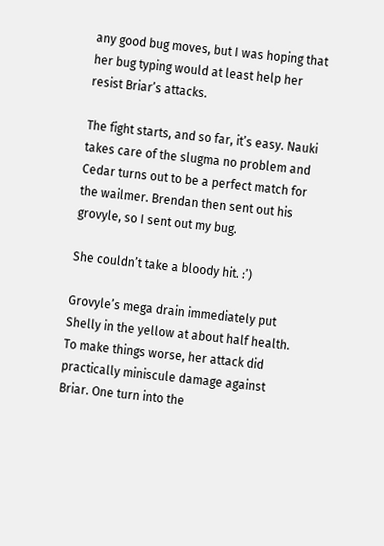any good bug moves, but I was hoping that her bug typing would at least help her resist Briar’s attacks.

The fight starts, and so far, it’s easy. Nauki takes care of the slugma no problem and Cedar turns out to be a perfect match for the wailmer. Brendan then sent out his grovyle, so I sent out my bug.

She couldn’t take a bloody hit. :’)

Grovyle’s mega drain immediately put Shelly in the yellow at about half health. To make things worse, her attack did practically miniscule damage against Briar. One turn into the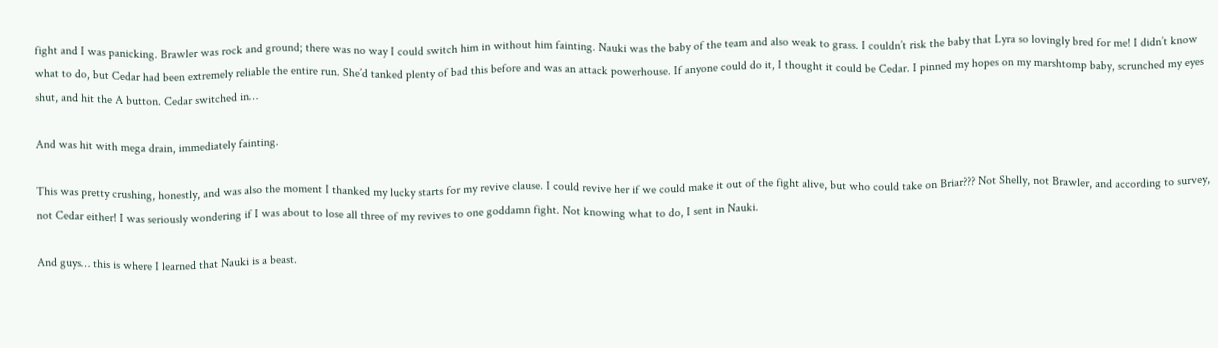fight and I was panicking. Brawler was rock and ground; there was no way I could switch him in without him fainting. Nauki was the baby of the team and also weak to grass. I couldn’t risk the baby that Lyra so lovingly bred for me! I didn’t know what to do, but Cedar had been extremely reliable the entire run. She’d tanked plenty of bad this before and was an attack powerhouse. If anyone could do it, I thought it could be Cedar. I pinned my hopes on my marshtomp baby, scrunched my eyes shut, and hit the A button. Cedar switched in…

And was hit with mega drain, immediately fainting.

This was pretty crushing, honestly, and was also the moment I thanked my lucky starts for my revive clause. I could revive her if we could make it out of the fight alive, but who could take on Briar??? Not Shelly, not Brawler, and according to survey, not Cedar either! I was seriously wondering if I was about to lose all three of my revives to one goddamn fight. Not knowing what to do, I sent in Nauki.

And guys… this is where I learned that Nauki is a beast.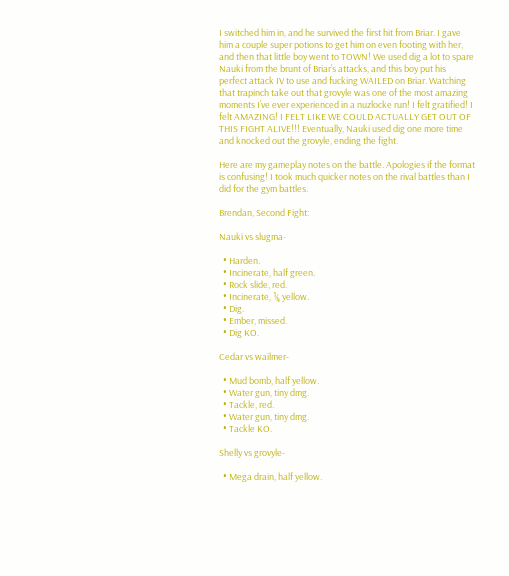I switched him in, and he survived the first hit from Briar. I gave him a couple super potions to get him on even footing with her, and then that little boy went to TOWN! We used dig a lot to spare Nauki from the brunt of Briar’s attacks, and this boy put his perfect attack IV to use and fucking WAILED on Briar. Watching that trapinch take out that grovyle was one of the most amazing moments I’ve ever experienced in a nuzlocke run! I felt gratified! I felt AMAZING! I FELT LIKE WE COULD ACTUALLY GET OUT OF THIS FIGHT ALIVE!!! Eventually, Nauki used dig one more time and knocked out the grovyle, ending the fight.

Here are my gameplay notes on the battle. Apologies if the format is confusing! I took much quicker notes on the rival battles than I did for the gym battles.

Brendan, Second Fight:

Nauki vs slugma-

  • Harden.
  • Incinerate, half green.
  • Rock slide, red.
  • Incinerate, ¼ yellow.
  • Dig.
  • Ember, missed.
  • Dig KO.

Cedar vs wailmer-

  • Mud bomb, half yellow.
  • Water gun, tiny dmg.
  • Tackle, red.
  • Water gun, tiny dmg.
  • Tackle KO.

Shelly vs grovyle-

  • Mega drain, half yellow.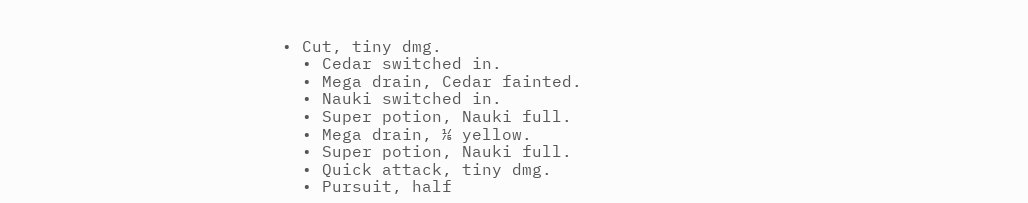• Cut, tiny dmg.
  • Cedar switched in.
  • Mega drain, Cedar fainted.
  • Nauki switched in.
  • Super potion, Nauki full.
  • Mega drain, ⅕ yellow.
  • Super potion, Nauki full.
  • Quick attack, tiny dmg.
  • Pursuit, half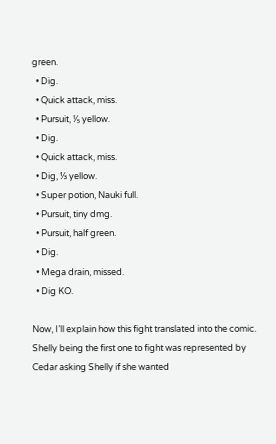green.
  • Dig.
  • Quick attack, miss.
  • Pursuit, ⅕ yellow.
  • Dig.
  • Quick attack, miss.
  • Dig, ⅓ yellow.
  • Super potion, Nauki full.
  • Pursuit, tiny dmg.
  • Pursuit, half green.
  • Dig.
  • Mega drain, missed.
  • Dig KO.

Now, I’ll explain how this fight translated into the comic. Shelly being the first one to fight was represented by Cedar asking Shelly if she wanted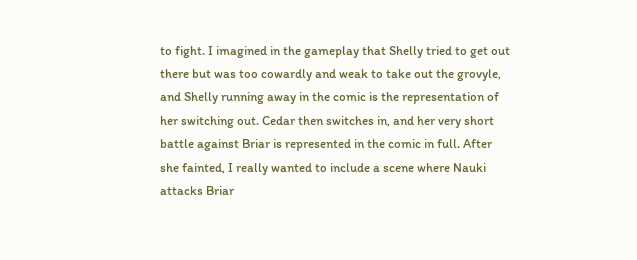to fight. I imagined in the gameplay that Shelly tried to get out there but was too cowardly and weak to take out the grovyle, and Shelly running away in the comic is the representation of her switching out. Cedar then switches in, and her very short battle against Briar is represented in the comic in full. After she fainted, I really wanted to include a scene where Nauki attacks Briar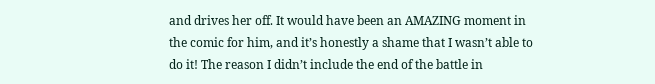and drives her off. It would have been an AMAZING moment in the comic for him, and it’s honestly a shame that I wasn’t able to do it! The reason I didn’t include the end of the battle in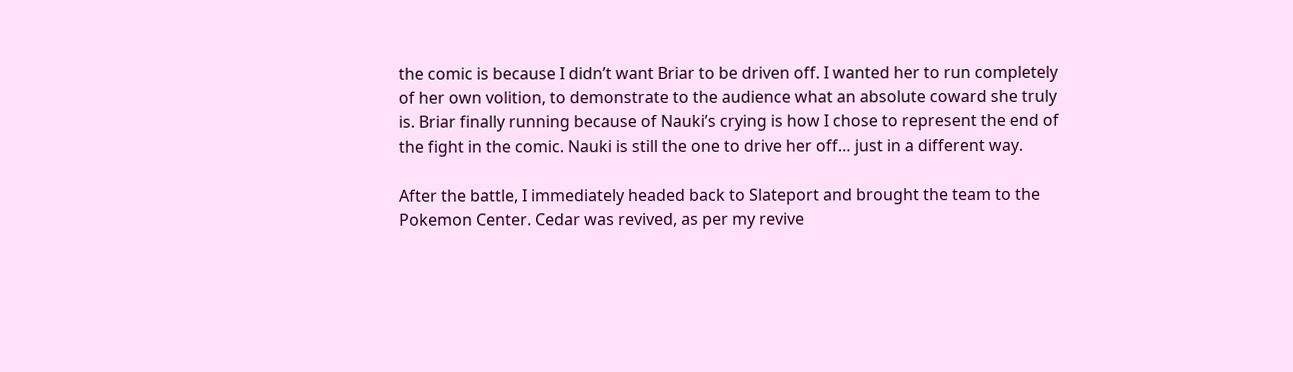the comic is because I didn’t want Briar to be driven off. I wanted her to run completely of her own volition, to demonstrate to the audience what an absolute coward she truly is. Briar finally running because of Nauki’s crying is how I chose to represent the end of the fight in the comic. Nauki is still the one to drive her off… just in a different way.

After the battle, I immediately headed back to Slateport and brought the team to the Pokemon Center. Cedar was revived, as per my revive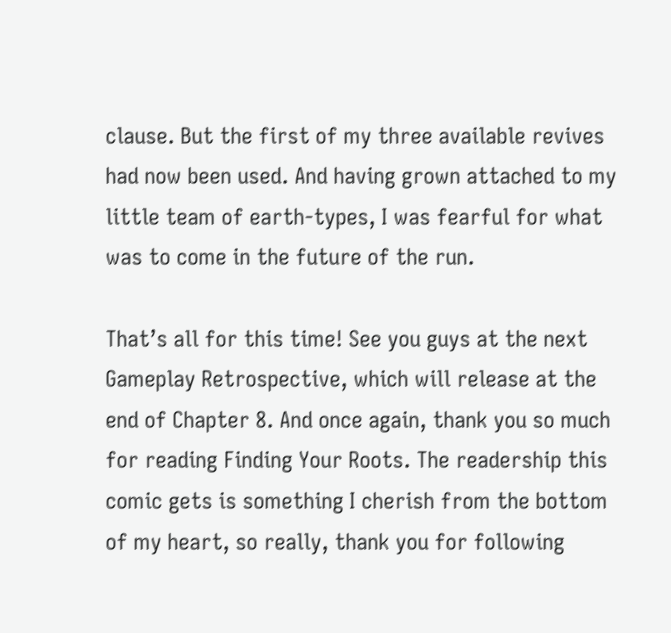clause. But the first of my three available revives had now been used. And having grown attached to my little team of earth-types, I was fearful for what was to come in the future of the run.

That’s all for this time! See you guys at the next Gameplay Retrospective, which will release at the end of Chapter 8. And once again, thank you so much for reading Finding Your Roots. The readership this comic gets is something I cherish from the bottom of my heart, so really, thank you for following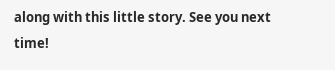along with this little story. See you next time!